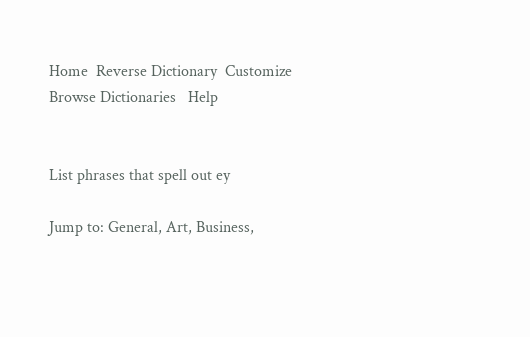Home  Reverse Dictionary  Customize  Browse Dictionaries   Help


List phrases that spell out ey

Jump to: General, Art, Business,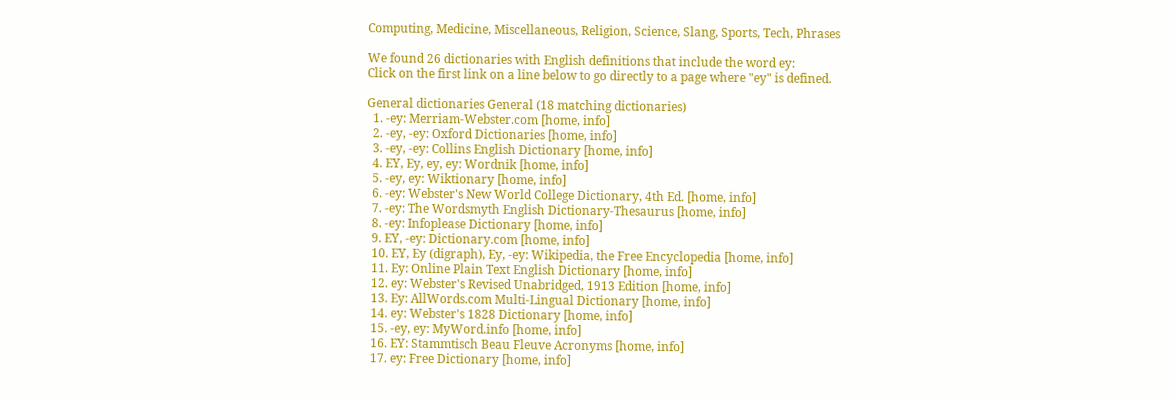Computing, Medicine, Miscellaneous, Religion, Science, Slang, Sports, Tech, Phrases

We found 26 dictionaries with English definitions that include the word ey:
Click on the first link on a line below to go directly to a page where "ey" is defined.

General dictionaries General (18 matching dictionaries)
  1. -ey: Merriam-Webster.com [home, info]
  2. -ey, -ey: Oxford Dictionaries [home, info]
  3. -ey, -ey: Collins English Dictionary [home, info]
  4. EY, Ey, ey, ey: Wordnik [home, info]
  5. -ey, ey: Wiktionary [home, info]
  6. -ey: Webster's New World College Dictionary, 4th Ed. [home, info]
  7. -ey: The Wordsmyth English Dictionary-Thesaurus [home, info]
  8. -ey: Infoplease Dictionary [home, info]
  9. EY, -ey: Dictionary.com [home, info]
  10. EY, Ey (digraph), Ey, -ey: Wikipedia, the Free Encyclopedia [home, info]
  11. Ey: Online Plain Text English Dictionary [home, info]
  12. ey: Webster's Revised Unabridged, 1913 Edition [home, info]
  13. Ey: AllWords.com Multi-Lingual Dictionary [home, info]
  14. ey: Webster's 1828 Dictionary [home, info]
  15. -ey, ey: MyWord.info [home, info]
  16. EY: Stammtisch Beau Fleuve Acronyms [home, info]
  17. ey: Free Dictionary [home, info]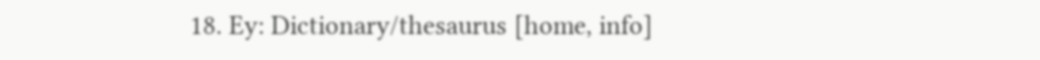18. Ey: Dictionary/thesaurus [home, info]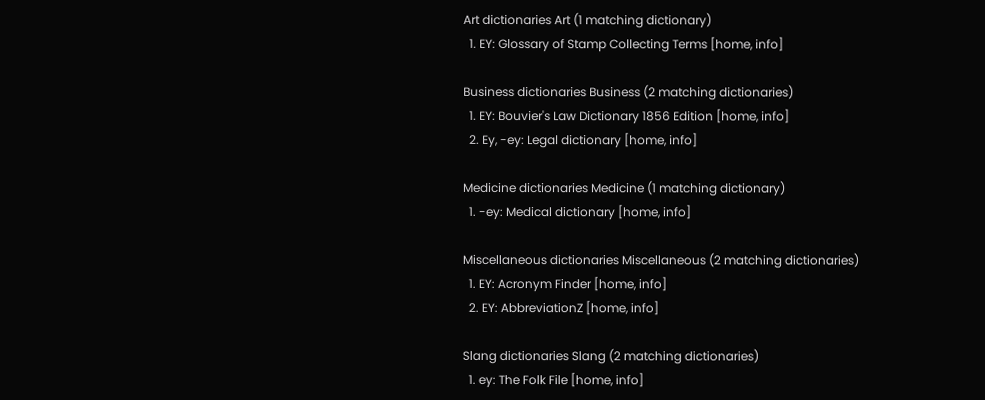Art dictionaries Art (1 matching dictionary)
  1. EY: Glossary of Stamp Collecting Terms [home, info]

Business dictionaries Business (2 matching dictionaries)
  1. EY: Bouvier's Law Dictionary 1856 Edition [home, info]
  2. Ey, -ey: Legal dictionary [home, info]

Medicine dictionaries Medicine (1 matching dictionary)
  1. -ey: Medical dictionary [home, info]

Miscellaneous dictionaries Miscellaneous (2 matching dictionaries)
  1. EY: Acronym Finder [home, info]
  2. EY: AbbreviationZ [home, info]

Slang dictionaries Slang (2 matching dictionaries)
  1. ey: The Folk File [home, info]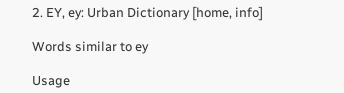2. EY, ey: Urban Dictionary [home, info]

Words similar to ey

Usage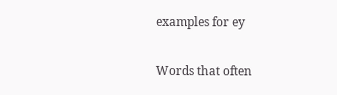examples for ey

Words that often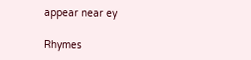appear near ey

Rhymes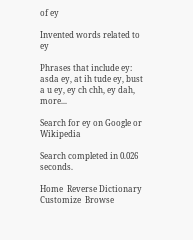of ey

Invented words related to ey

Phrases that include ey:   asda ey, at ih tude ey, bust a u ey, ey ch chh, ey dah, more...

Search for ey on Google or Wikipedia

Search completed in 0.026 seconds.

Home  Reverse Dictionary  Customize  Browse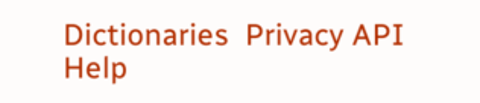Dictionaries  Privacy API    Help